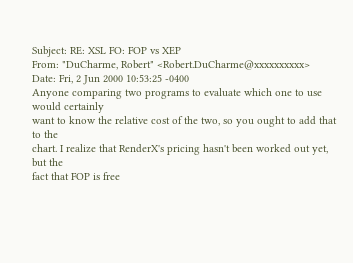Subject: RE: XSL FO: FOP vs XEP
From: "DuCharme, Robert" <Robert.DuCharme@xxxxxxxxxx>
Date: Fri, 2 Jun 2000 10:53:25 -0400
Anyone comparing two programs to evaluate which one to use would certainly
want to know the relative cost of the two, so you ought to add that to the
chart. I realize that RenderX's pricing hasn't been worked out yet, but the
fact that FOP is free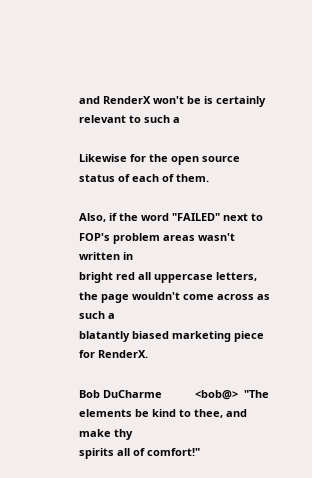and RenderX won't be is certainly relevant to such a

Likewise for the open source status of each of them.

Also, if the word "FAILED" next to FOP's problem areas wasn't written in
bright red all uppercase letters, the page wouldn't come across as such a
blatantly biased marketing piece for RenderX.

Bob DuCharme           <bob@>  "The elements be kind to thee, and make thy
spirits all of comfort!"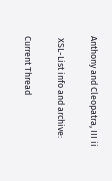Anthony and Cleopatra, III ii

 XSL-List info and archive:

Current Thread